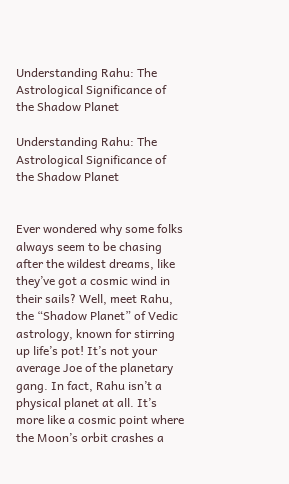Understanding Rahu: The Astrological Significance of the Shadow Planet

Understanding Rahu: The Astrological Significance of the Shadow Planet


Ever wondered why some folks always seem to be chasing after the wildest dreams, like they’ve got a cosmic wind in their sails? Well, meet Rahu, the “Shadow Planet” of Vedic astrology, known for stirring up life’s pot! It’s not your average Joe of the planetary gang. In fact, Rahu isn’t a physical planet at all. It’s more like a cosmic point where the Moon’s orbit crashes a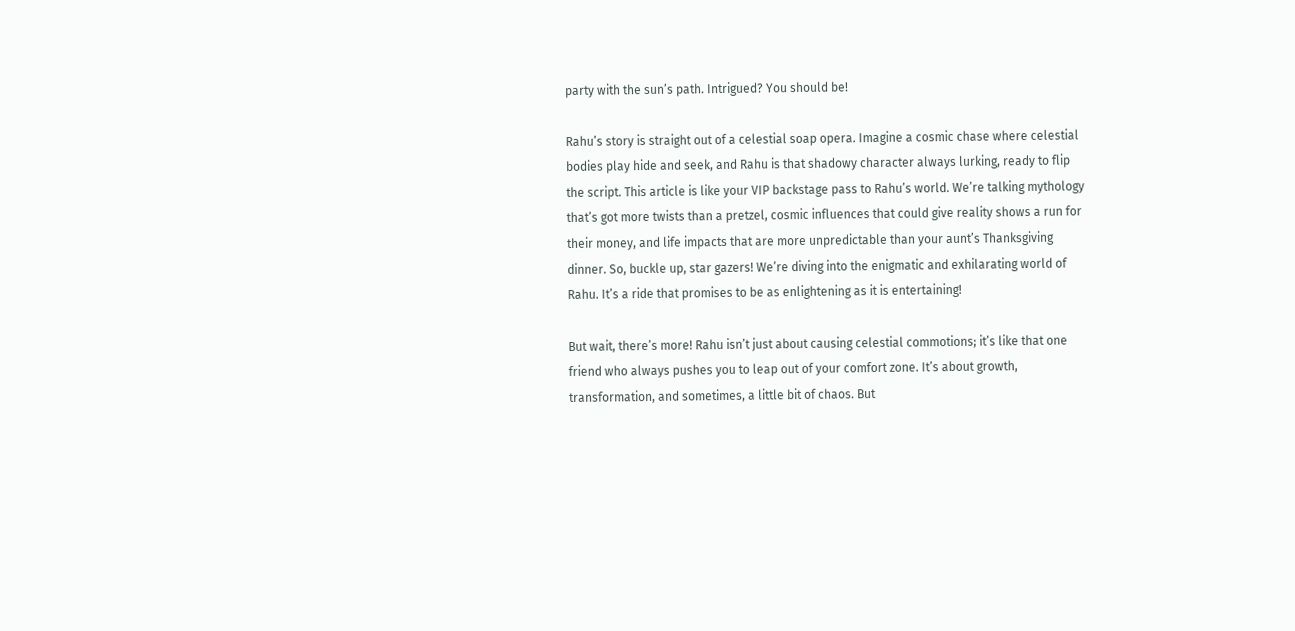party with the sun’s path. Intrigued? You should be!

Rahu’s story is straight out of a celestial soap opera. Imagine a cosmic chase where celestial bodies play hide and seek, and Rahu is that shadowy character always lurking, ready to flip the script. This article is like your VIP backstage pass to Rahu’s world. We’re talking mythology that’s got more twists than a pretzel, cosmic influences that could give reality shows a run for their money, and life impacts that are more unpredictable than your aunt’s Thanksgiving dinner. So, buckle up, star gazers! We’re diving into the enigmatic and exhilarating world of Rahu. It’s a ride that promises to be as enlightening as it is entertaining!

But wait, there’s more! Rahu isn’t just about causing celestial commotions; it’s like that one friend who always pushes you to leap out of your comfort zone. It’s about growth, transformation, and sometimes, a little bit of chaos. But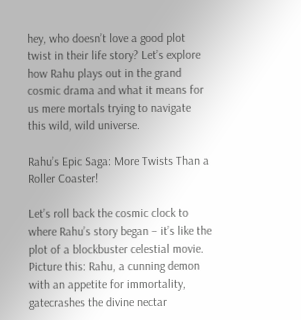hey, who doesn’t love a good plot twist in their life story? Let’s explore how Rahu plays out in the grand cosmic drama and what it means for us mere mortals trying to navigate this wild, wild universe.

Rahu’s Epic Saga: More Twists Than a Roller Coaster!

Let’s roll back the cosmic clock to where Rahu’s story began – it’s like the plot of a blockbuster celestial movie. Picture this: Rahu, a cunning demon with an appetite for immortality, gatecrashes the divine nectar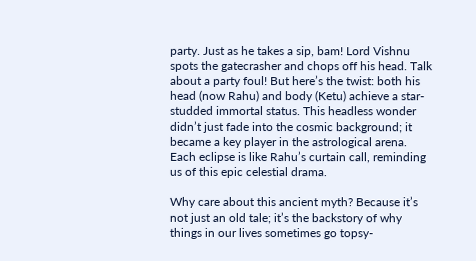party. Just as he takes a sip, bam! Lord Vishnu spots the gatecrasher and chops off his head. Talk about a party foul! But here’s the twist: both his head (now Rahu) and body (Ketu) achieve a star-studded immortal status. This headless wonder didn’t just fade into the cosmic background; it became a key player in the astrological arena. Each eclipse is like Rahu’s curtain call, reminding us of this epic celestial drama.

Why care about this ancient myth? Because it’s not just an old tale; it’s the backstory of why things in our lives sometimes go topsy-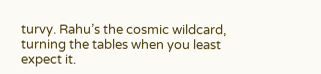turvy. Rahu’s the cosmic wildcard, turning the tables when you least expect it.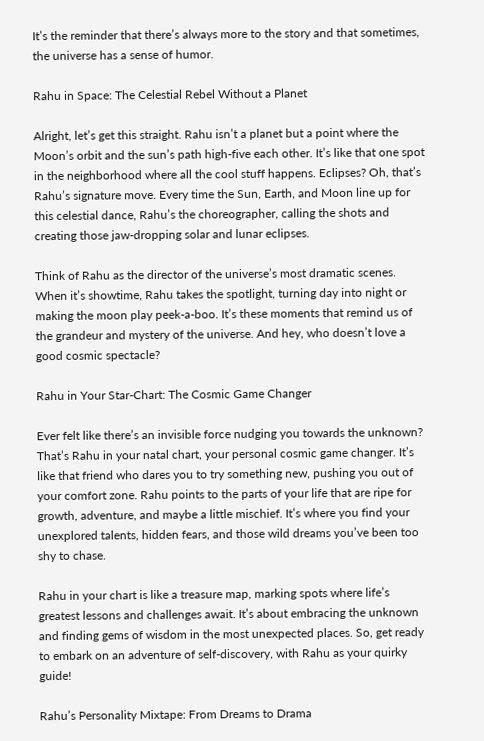It’s the reminder that there’s always more to the story and that sometimes, the universe has a sense of humor.

Rahu in Space: The Celestial Rebel Without a Planet

Alright, let’s get this straight. Rahu isn’t a planet but a point where the Moon’s orbit and the sun’s path high-five each other. It’s like that one spot in the neighborhood where all the cool stuff happens. Eclipses? Oh, that’s Rahu’s signature move. Every time the Sun, Earth, and Moon line up for this celestial dance, Rahu’s the choreographer, calling the shots and creating those jaw-dropping solar and lunar eclipses.

Think of Rahu as the director of the universe’s most dramatic scenes. When it’s showtime, Rahu takes the spotlight, turning day into night or making the moon play peek-a-boo. It’s these moments that remind us of the grandeur and mystery of the universe. And hey, who doesn’t love a good cosmic spectacle?

Rahu in Your Star-Chart: The Cosmic Game Changer

Ever felt like there’s an invisible force nudging you towards the unknown? That’s Rahu in your natal chart, your personal cosmic game changer. It’s like that friend who dares you to try something new, pushing you out of your comfort zone. Rahu points to the parts of your life that are ripe for growth, adventure, and maybe a little mischief. It’s where you find your unexplored talents, hidden fears, and those wild dreams you’ve been too shy to chase.

Rahu in your chart is like a treasure map, marking spots where life’s greatest lessons and challenges await. It’s about embracing the unknown and finding gems of wisdom in the most unexpected places. So, get ready to embark on an adventure of self-discovery, with Rahu as your quirky guide!

Rahu’s Personality Mixtape: From Dreams to Drama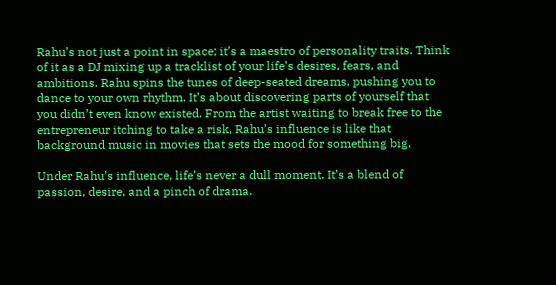Rahu’s not just a point in space; it’s a maestro of personality traits. Think of it as a DJ mixing up a tracklist of your life’s desires, fears, and ambitions. Rahu spins the tunes of deep-seated dreams, pushing you to dance to your own rhythm. It’s about discovering parts of yourself that you didn’t even know existed. From the artist waiting to break free to the entrepreneur itching to take a risk, Rahu’s influence is like that background music in movies that sets the mood for something big.

Under Rahu’s influence, life’s never a dull moment. It’s a blend of passion, desire, and a pinch of drama.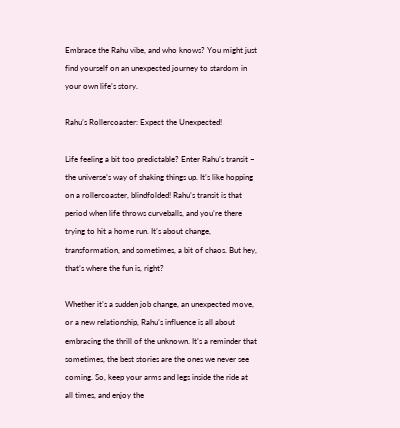Embrace the Rahu vibe, and who knows? You might just find yourself on an unexpected journey to stardom in your own life’s story.

Rahu’s Rollercoaster: Expect the Unexpected!

Life feeling a bit too predictable? Enter Rahu’s transit – the universe’s way of shaking things up. It’s like hopping on a rollercoaster, blindfolded! Rahu’s transit is that period when life throws curveballs, and you’re there trying to hit a home run. It’s about change, transformation, and sometimes, a bit of chaos. But hey, that’s where the fun is, right?

Whether it’s a sudden job change, an unexpected move, or a new relationship, Rahu’s influence is all about embracing the thrill of the unknown. It’s a reminder that sometimes, the best stories are the ones we never see coming. So, keep your arms and legs inside the ride at all times, and enjoy the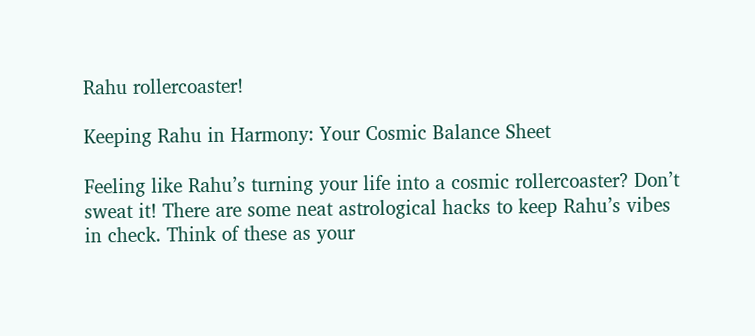Rahu rollercoaster!

Keeping Rahu in Harmony: Your Cosmic Balance Sheet

Feeling like Rahu’s turning your life into a cosmic rollercoaster? Don’t sweat it! There are some neat astrological hacks to keep Rahu’s vibes in check. Think of these as your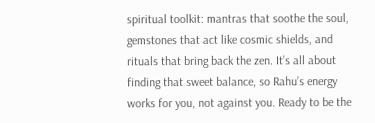spiritual toolkit: mantras that soothe the soul, gemstones that act like cosmic shields, and rituals that bring back the zen. It’s all about finding that sweet balance, so Rahu’s energy works for you, not against you. Ready to be the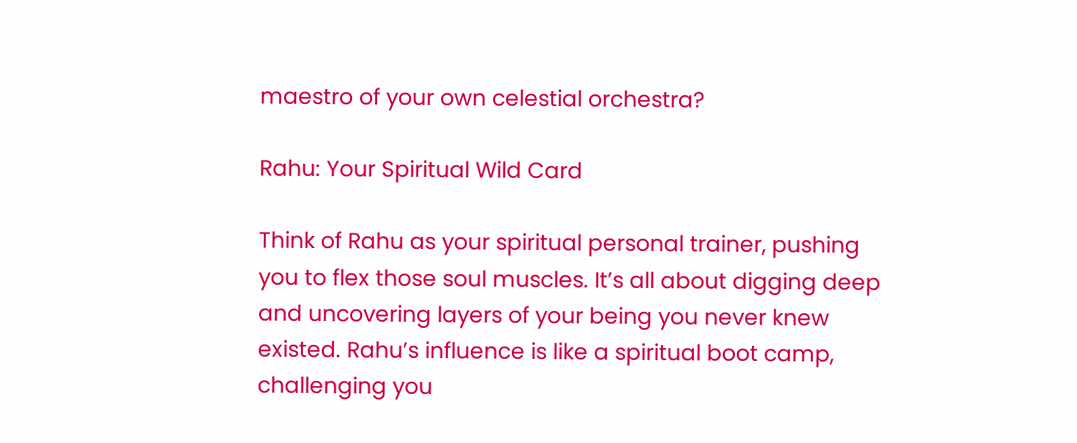maestro of your own celestial orchestra?

Rahu: Your Spiritual Wild Card

Think of Rahu as your spiritual personal trainer, pushing you to flex those soul muscles. It’s all about digging deep and uncovering layers of your being you never knew existed. Rahu’s influence is like a spiritual boot camp, challenging you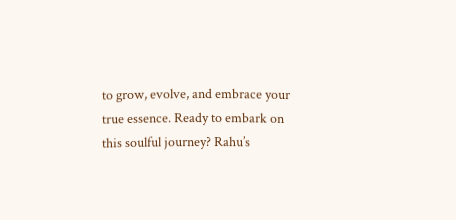to grow, evolve, and embrace your true essence. Ready to embark on this soulful journey? Rahu’s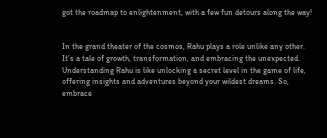got the roadmap to enlightenment, with a few fun detours along the way!


In the grand theater of the cosmos, Rahu plays a role unlike any other. It’s a tale of growth, transformation, and embracing the unexpected. Understanding Rahu is like unlocking a secret level in the game of life, offering insights and adventures beyond your wildest dreams. So, embrace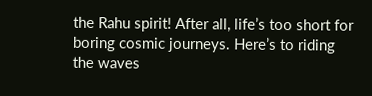the Rahu spirit! After all, life’s too short for boring cosmic journeys. Here’s to riding the waves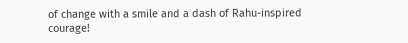of change with a smile and a dash of Rahu-inspired courage!